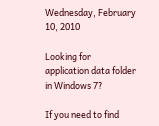Wednesday, February 10, 2010

Looking for application data folder in Windows 7?

If you need to find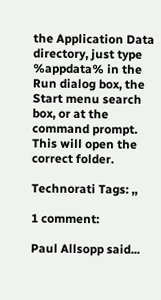the Application Data directory, just type %appdata% in the Run dialog box, the Start menu search box, or at the command prompt. This will open the correct folder.

Technorati Tags: ,,

1 comment:

Paul Allsopp said...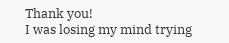Thank you!
I was losing my mind trying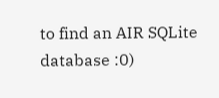to find an AIR SQLite database :0)